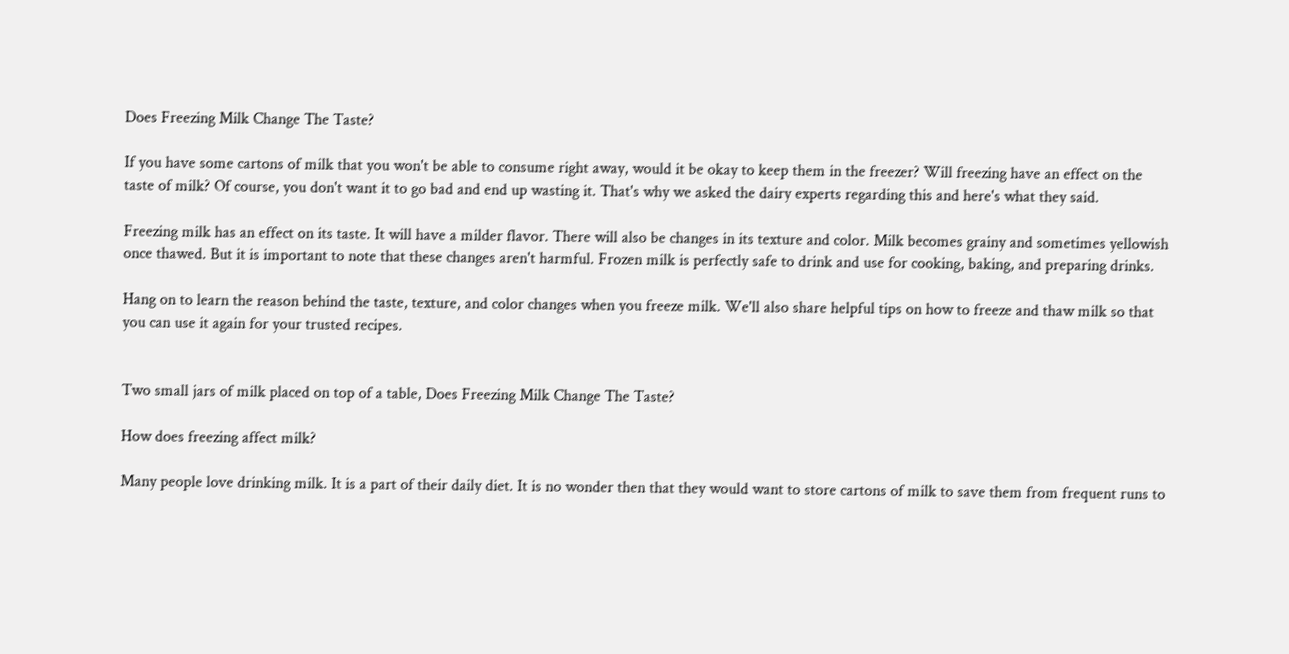Does Freezing Milk Change The Taste?

If you have some cartons of milk that you won't be able to consume right away, would it be okay to keep them in the freezer? Will freezing have an effect on the taste of milk? Of course, you don't want it to go bad and end up wasting it. That's why we asked the dairy experts regarding this and here's what they said.

Freezing milk has an effect on its taste. It will have a milder flavor. There will also be changes in its texture and color. Milk becomes grainy and sometimes yellowish once thawed. But it is important to note that these changes aren't harmful. Frozen milk is perfectly safe to drink and use for cooking, baking, and preparing drinks.

Hang on to learn the reason behind the taste, texture, and color changes when you freeze milk. We'll also share helpful tips on how to freeze and thaw milk so that you can use it again for your trusted recipes.


Two small jars of milk placed on top of a table, Does Freezing Milk Change The Taste?

How does freezing affect milk?

Many people love drinking milk. It is a part of their daily diet. It is no wonder then that they would want to store cartons of milk to save them from frequent runs to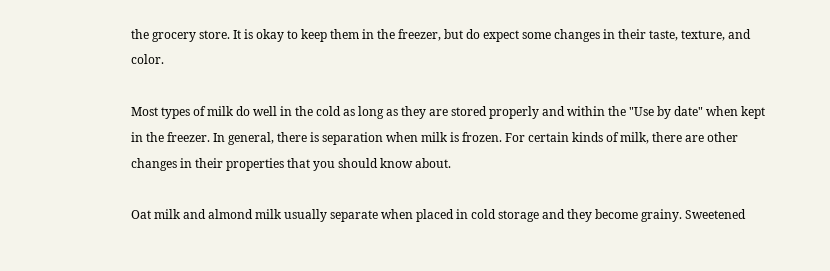the grocery store. It is okay to keep them in the freezer, but do expect some changes in their taste, texture, and color.

Most types of milk do well in the cold as long as they are stored properly and within the "Use by date" when kept in the freezer. In general, there is separation when milk is frozen. For certain kinds of milk, there are other changes in their properties that you should know about.

Oat milk and almond milk usually separate when placed in cold storage and they become grainy. Sweetened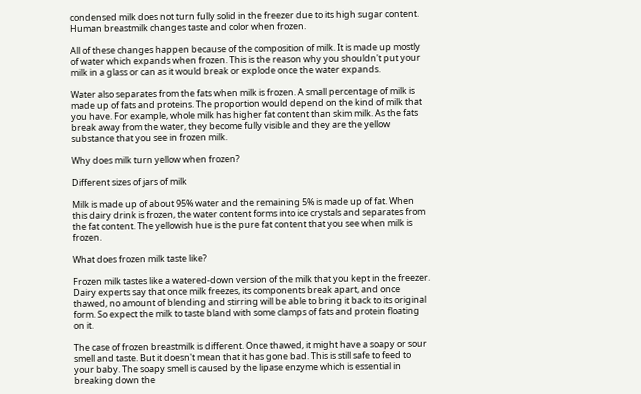condensed milk does not turn fully solid in the freezer due to its high sugar content. Human breastmilk changes taste and color when frozen.

All of these changes happen because of the composition of milk. It is made up mostly of water which expands when frozen. This is the reason why you shouldn't put your milk in a glass or can as it would break or explode once the water expands.

Water also separates from the fats when milk is frozen. A small percentage of milk is made up of fats and proteins. The proportion would depend on the kind of milk that you have. For example, whole milk has higher fat content than skim milk. As the fats break away from the water, they become fully visible and they are the yellow substance that you see in frozen milk.

Why does milk turn yellow when frozen?

Different sizes of jars of milk

Milk is made up of about 95% water and the remaining 5% is made up of fat. When this dairy drink is frozen, the water content forms into ice crystals and separates from the fat content. The yellowish hue is the pure fat content that you see when milk is frozen.

What does frozen milk taste like?

Frozen milk tastes like a watered-down version of the milk that you kept in the freezer. Dairy experts say that once milk freezes, its components break apart, and once thawed, no amount of blending and stirring will be able to bring it back to its original form. So expect the milk to taste bland with some clamps of fats and protein floating on it.

The case of frozen breastmilk is different. Once thawed, it might have a soapy or sour smell and taste. But it doesn't mean that it has gone bad. This is still safe to feed to your baby. The soapy smell is caused by the lipase enzyme which is essential in breaking down the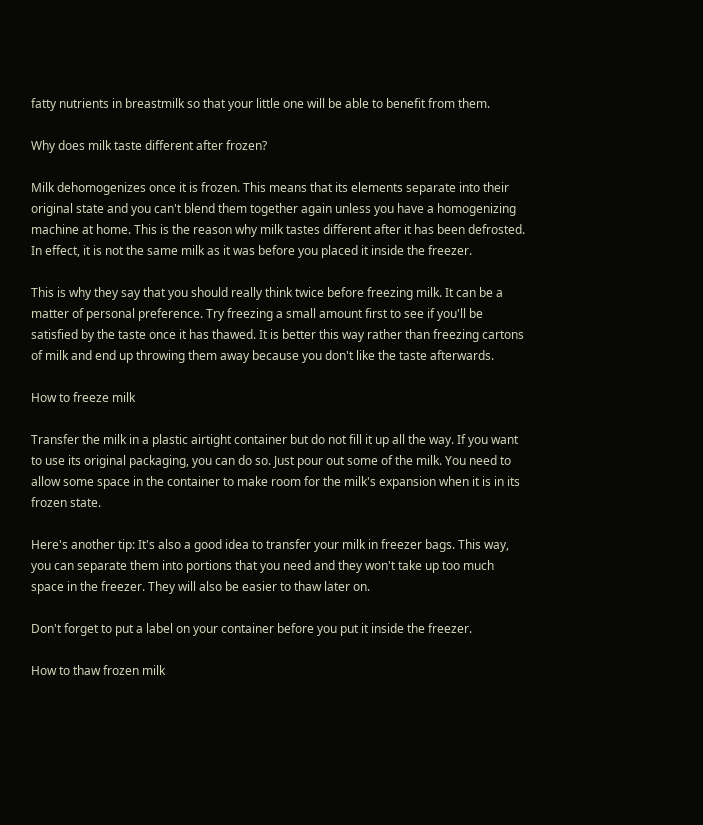fatty nutrients in breastmilk so that your little one will be able to benefit from them.

Why does milk taste different after frozen?

Milk dehomogenizes once it is frozen. This means that its elements separate into their original state and you can't blend them together again unless you have a homogenizing machine at home. This is the reason why milk tastes different after it has been defrosted. In effect, it is not the same milk as it was before you placed it inside the freezer.

This is why they say that you should really think twice before freezing milk. It can be a matter of personal preference. Try freezing a small amount first to see if you'll be satisfied by the taste once it has thawed. It is better this way rather than freezing cartons of milk and end up throwing them away because you don't like the taste afterwards.

How to freeze milk

Transfer the milk in a plastic airtight container but do not fill it up all the way. If you want to use its original packaging, you can do so. Just pour out some of the milk. You need to allow some space in the container to make room for the milk's expansion when it is in its frozen state.

Here's another tip: It's also a good idea to transfer your milk in freezer bags. This way, you can separate them into portions that you need and they won't take up too much space in the freezer. They will also be easier to thaw later on.

Don't forget to put a label on your container before you put it inside the freezer.

How to thaw frozen milk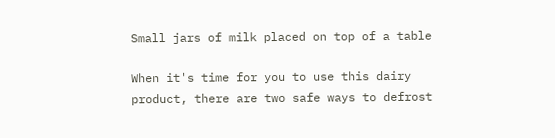Small jars of milk placed on top of a table

When it's time for you to use this dairy product, there are two safe ways to defrost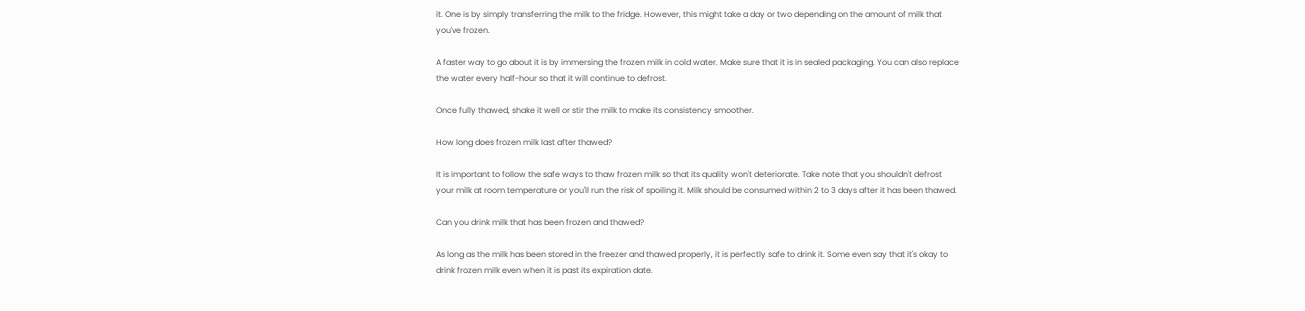it. One is by simply transferring the milk to the fridge. However, this might take a day or two depending on the amount of milk that you've frozen.

A faster way to go about it is by immersing the frozen milk in cold water. Make sure that it is in sealed packaging. You can also replace the water every half-hour so that it will continue to defrost.

Once fully thawed, shake it well or stir the milk to make its consistency smoother.

How long does frozen milk last after thawed?

It is important to follow the safe ways to thaw frozen milk so that its quality won't deteriorate. Take note that you shouldn't defrost your milk at room temperature or you'll run the risk of spoiling it. Milk should be consumed within 2 to 3 days after it has been thawed.

Can you drink milk that has been frozen and thawed?

As long as the milk has been stored in the freezer and thawed properly, it is perfectly safe to drink it. Some even say that it's okay to drink frozen milk even when it is past its expiration date.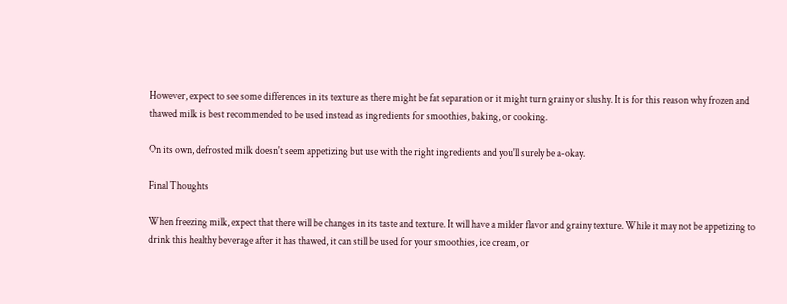However, expect to see some differences in its texture as there might be fat separation or it might turn grainy or slushy. It is for this reason why frozen and thawed milk is best recommended to be used instead as ingredients for smoothies, baking, or cooking.

On its own, defrosted milk doesn't seem appetizing but use with the right ingredients and you'll surely be a-okay.

Final Thoughts

When freezing milk, expect that there will be changes in its taste and texture. It will have a milder flavor and grainy texture. While it may not be appetizing to drink this healthy beverage after it has thawed, it can still be used for your smoothies, ice cream, or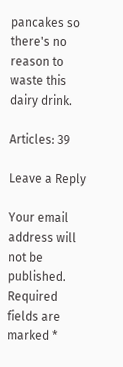pancakes so there's no reason to waste this dairy drink.

Articles: 39

Leave a Reply

Your email address will not be published. Required fields are marked *